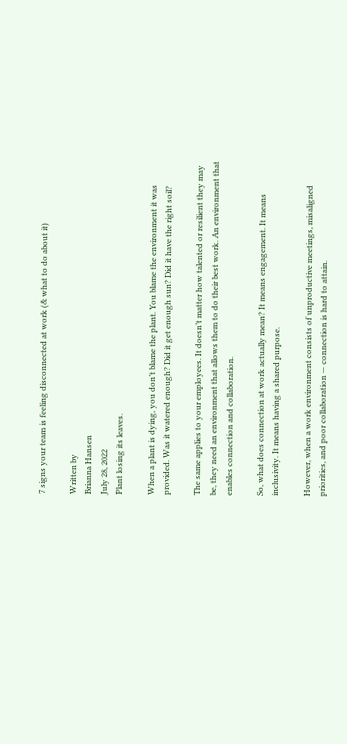7 signs your team is feeling disconnected at work (& what to do about it)

Written by
Brianna Hansen
July 28, 2022
Plant losing its leaves.

When a plant is dying, you don’t blame the plant. You blame the environment it was provided. Was it watered enough? Did it get enough sun? Did it have the right soil?

The same applies to your employees. It doesn’t matter how talented or resilient they may be, they need an environment that allows them to do their best work. An environment that enables connection and collaboration.

So, what does connection at work actually mean? It means engagement. It means inclusivity. It means having a shared purpose.

However, when a work environment consists of unproductive meetings, misaligned priorities, and poor collaboration — connection is hard to attain.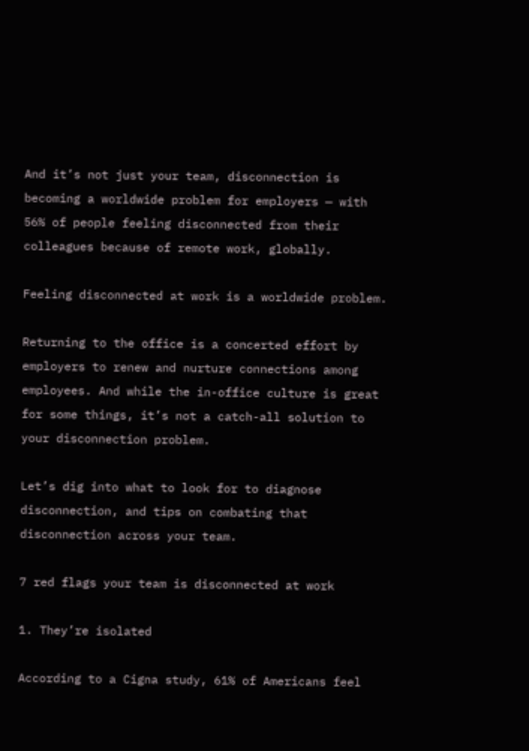And it’s not just your team, disconnection is becoming a worldwide problem for employers — with 56% of people feeling disconnected from their colleagues because of remote work, globally.

Feeling disconnected at work is a worldwide problem.

Returning to the office is a concerted effort by employers to renew and nurture connections among employees. And while the in-office culture is great for some things, it’s not a catch-all solution to your disconnection problem.

Let’s dig into what to look for to diagnose disconnection, and tips on combating that disconnection across your team.

7 red flags your team is disconnected at work

1. They’re isolated

According to a Cigna study, 61% of Americans feel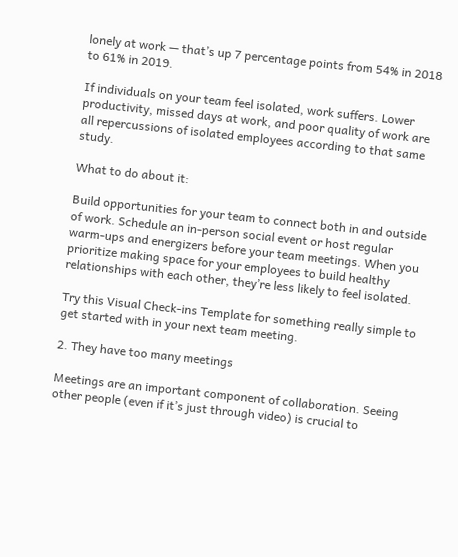lonely at work — that’s up 7 percentage points from 54% in 2018 to 61% in 2019.

If individuals on your team feel isolated, work suffers. Lower productivity, missed days at work, and poor quality of work are all repercussions of isolated employees according to that same study.

What to do about it:

Build opportunities for your team to connect both in and outside of work. Schedule an in-person social event or host regular warm-ups and energizers before your team meetings. When you prioritize making space for your employees to build healthy relationships with each other, they’re less likely to feel isolated.

Try this Visual Check-ins Template for something really simple to get started with in your next team meeting.

2. They have too many meetings

Meetings are an important component of collaboration. Seeing other people (even if it’s just through video) is crucial to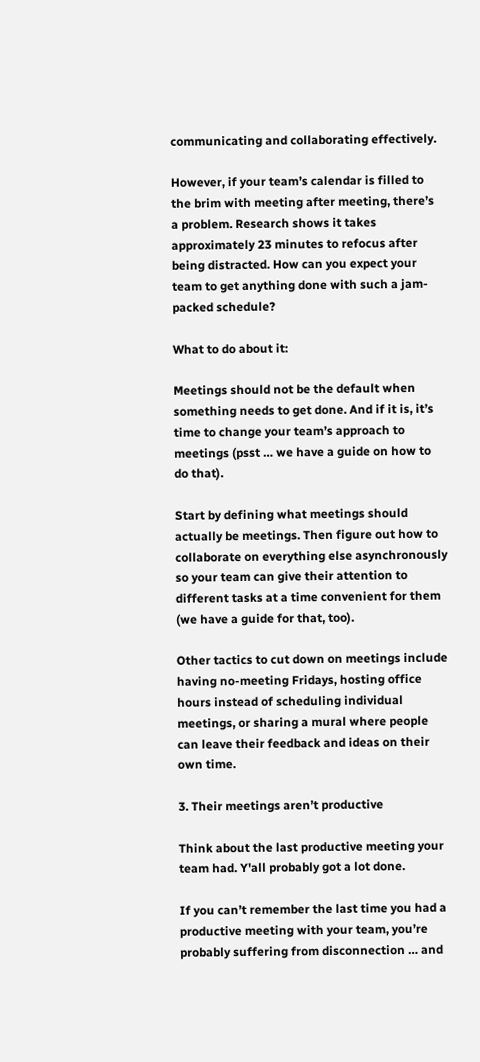communicating and collaborating effectively.

However, if your team’s calendar is filled to the brim with meeting after meeting, there’s a problem. Research shows it takes approximately 23 minutes to refocus after being distracted. How can you expect your team to get anything done with such a jam-packed schedule?

What to do about it:

Meetings should not be the default when something needs to get done. And if it is, it’s time to change your team’s approach to meetings (psst … we have a guide on how to do that).

Start by defining what meetings should actually be meetings. Then figure out how to collaborate on everything else asynchronously so your team can give their attention to different tasks at a time convenient for them (we have a guide for that, too).

Other tactics to cut down on meetings include having no-meeting Fridays, hosting office hours instead of scheduling individual meetings, or sharing a mural where people can leave their feedback and ideas on their own time.

3. Their meetings aren’t productive

Think about the last productive meeting your team had. Y'all probably got a lot done.

If you can’t remember the last time you had a productive meeting with your team, you’re probably suffering from disconnection … and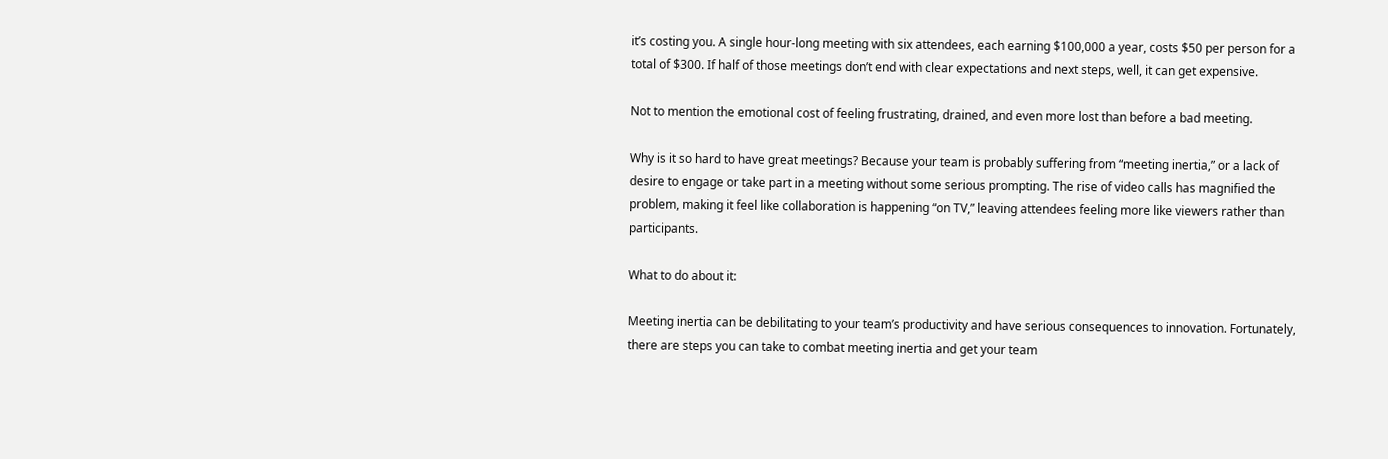it’s costing you. A single hour-long meeting with six attendees, each earning $100,000 a year, costs $50 per person for a total of $300. If half of those meetings don’t end with clear expectations and next steps, well, it can get expensive.

Not to mention the emotional cost of feeling frustrating, drained, and even more lost than before a bad meeting.

Why is it so hard to have great meetings? Because your team is probably suffering from “meeting inertia,” or a lack of desire to engage or take part in a meeting without some serious prompting. The rise of video calls has magnified the problem, making it feel like collaboration is happening “on TV,” leaving attendees feeling more like viewers rather than participants.

What to do about it:

Meeting inertia can be debilitating to your team’s productivity and have serious consequences to innovation. Fortunately, there are steps you can take to combat meeting inertia and get your team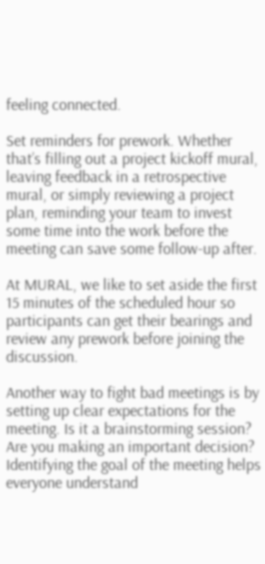feeling connected.

Set reminders for prework. Whether that’s filling out a project kickoff mural, leaving feedback in a retrospective mural, or simply reviewing a project plan, reminding your team to invest some time into the work before the meeting can save some follow-up after.

At MURAL, we like to set aside the first 15 minutes of the scheduled hour so participants can get their bearings and review any prework before joining the discussion.

Another way to fight bad meetings is by setting up clear expectations for the meeting. Is it a brainstorming session? Are you making an important decision? Identifying the goal of the meeting helps everyone understand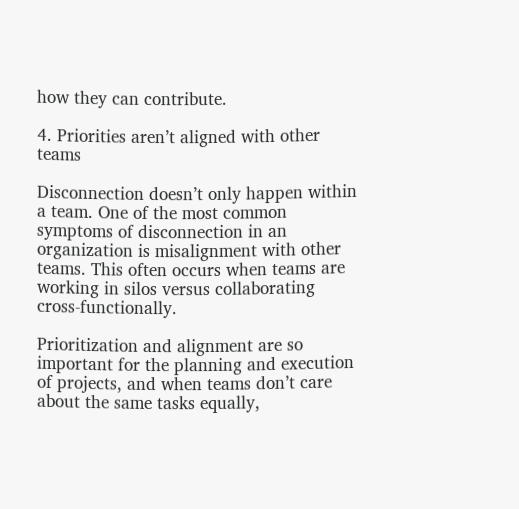how they can contribute.

4. Priorities aren’t aligned with other teams

Disconnection doesn’t only happen within a team. One of the most common symptoms of disconnection in an organization is misalignment with other teams. This often occurs when teams are working in silos versus collaborating cross-functionally.

Prioritization and alignment are so important for the planning and execution of projects, and when teams don’t care about the same tasks equally,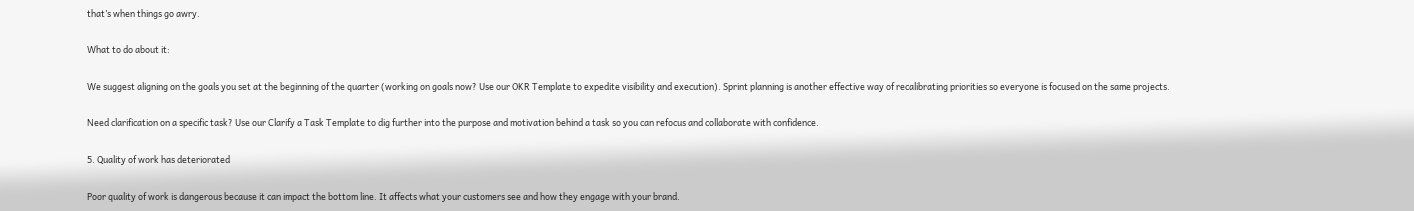that’s when things go awry.

What to do about it:

We suggest aligning on the goals you set at the beginning of the quarter (working on goals now? Use our OKR Template to expedite visibility and execution). Sprint planning is another effective way of recalibrating priorities so everyone is focused on the same projects.

Need clarification on a specific task? Use our Clarify a Task Template to dig further into the purpose and motivation behind a task so you can refocus and collaborate with confidence.

5. Quality of work has deteriorated

Poor quality of work is dangerous because it can impact the bottom line. It affects what your customers see and how they engage with your brand.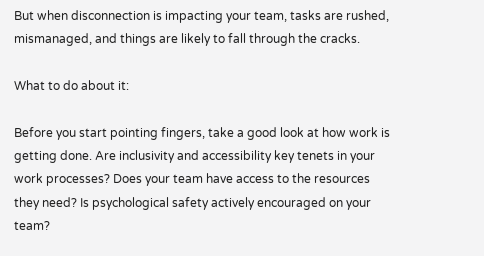But when disconnection is impacting your team, tasks are rushed, mismanaged, and things are likely to fall through the cracks.

What to do about it:

Before you start pointing fingers, take a good look at how work is getting done. Are inclusivity and accessibility key tenets in your work processes? Does your team have access to the resources they need? Is psychological safety actively encouraged on your team?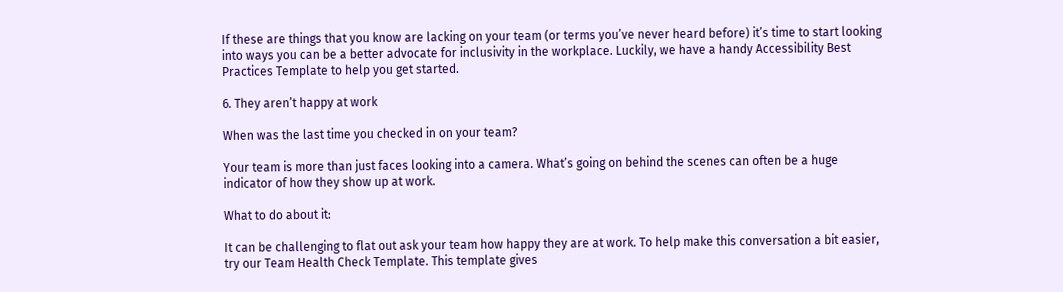If these are things that you know are lacking on your team (or terms you’ve never heard before) it’s time to start looking into ways you can be a better advocate for inclusivity in the workplace. Luckily, we have a handy Accessibility Best Practices Template to help you get started.

6. They aren’t happy at work

When was the last time you checked in on your team?

Your team is more than just faces looking into a camera. What’s going on behind the scenes can often be a huge indicator of how they show up at work.

What to do about it:

It can be challenging to flat out ask your team how happy they are at work. To help make this conversation a bit easier, try our Team Health Check Template. This template gives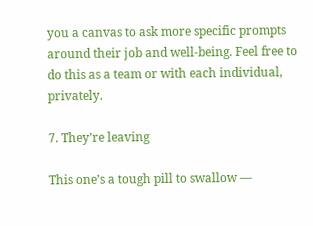you a canvas to ask more specific prompts around their job and well-being. Feel free to do this as a team or with each individual, privately.

7. They’re leaving

This one’s a tough pill to swallow —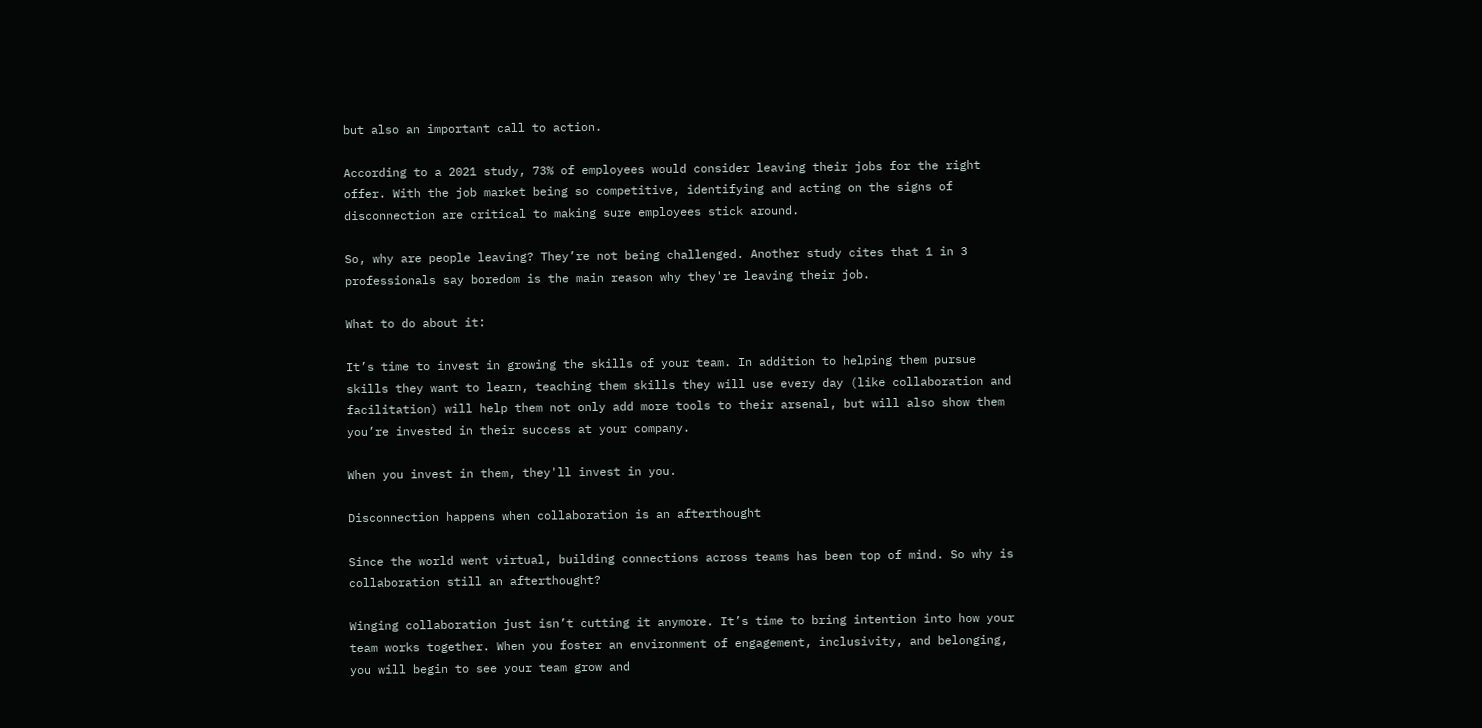but also an important call to action.

According to a 2021 study, 73% of employees would consider leaving their jobs for the right offer. With the job market being so competitive, identifying and acting on the signs of disconnection are critical to making sure employees stick around.

So, why are people leaving? They’re not being challenged. Another study cites that 1 in 3 professionals say boredom is the main reason why they're leaving their job.

What to do about it:

It’s time to invest in growing the skills of your team. In addition to helping them pursue skills they want to learn, teaching them skills they will use every day (like collaboration and facilitation) will help them not only add more tools to their arsenal, but will also show them you’re invested in their success at your company.

When you invest in them, they'll invest in you.

Disconnection happens when collaboration is an afterthought

Since the world went virtual, building connections across teams has been top of mind. So why is collaboration still an afterthought?

Winging collaboration just isn’t cutting it anymore. It’s time to bring intention into how your team works together. When you foster an environment of engagement, inclusivity, and belonging, you will begin to see your team grow and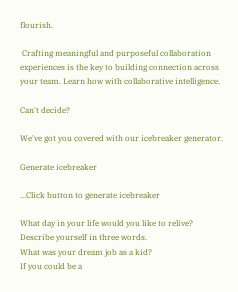flourish.

 Crafting meaningful and purposeful collaboration experiences is the key to building connection across your team. Learn how with collaborative intelligence.

Can't decide?

We've got you covered with our icebreaker generator.

Generate icebreaker

...Click button to generate icebreaker

What day in your life would you like to relive?
Describe yourself in three words.
What was your dream job as a kid?
If you could be a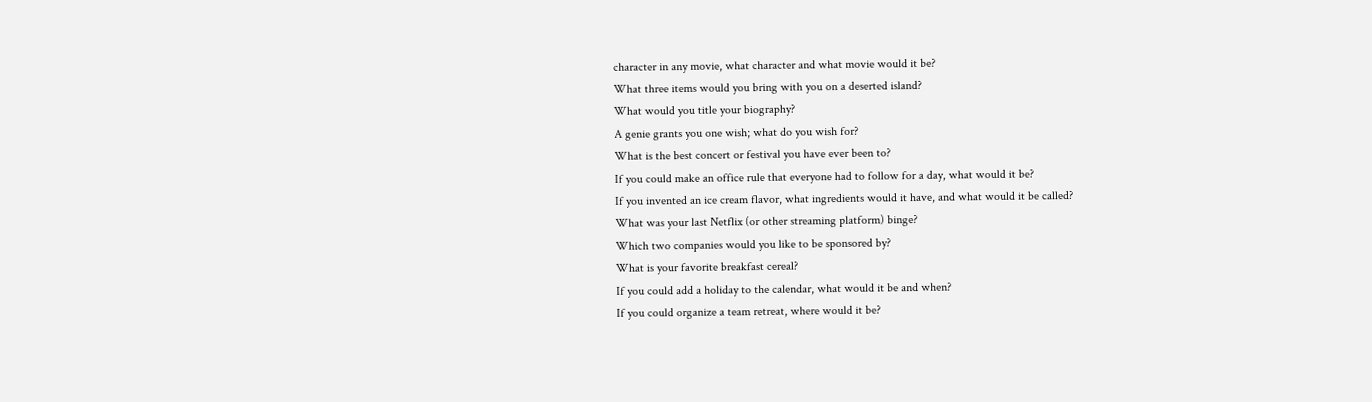character in any movie, what character and what movie would it be?
What three items would you bring with you on a deserted island?
What would you title your biography?
A genie grants you one wish; what do you wish for?
What is the best concert or festival you have ever been to?
If you could make an office rule that everyone had to follow for a day, what would it be?
If you invented an ice cream flavor, what ingredients would it have, and what would it be called?
What was your last Netflix (or other streaming platform) binge?
Which two companies would you like to be sponsored by?
What is your favorite breakfast cereal?
If you could add a holiday to the calendar, what would it be and when?
If you could organize a team retreat, where would it be?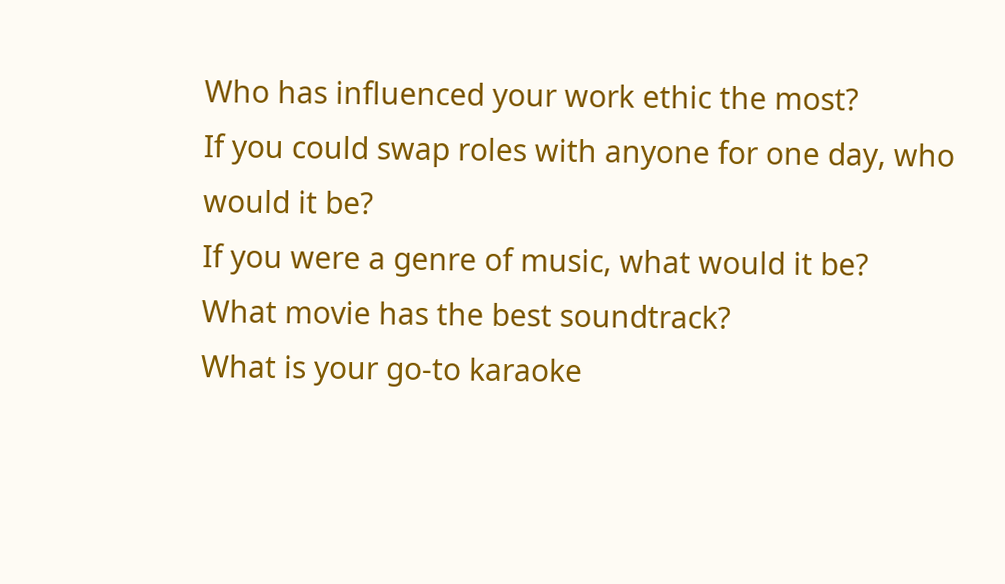Who has influenced your work ethic the most?
If you could swap roles with anyone for one day, who would it be?
If you were a genre of music, what would it be?
What movie has the best soundtrack?
What is your go-to karaoke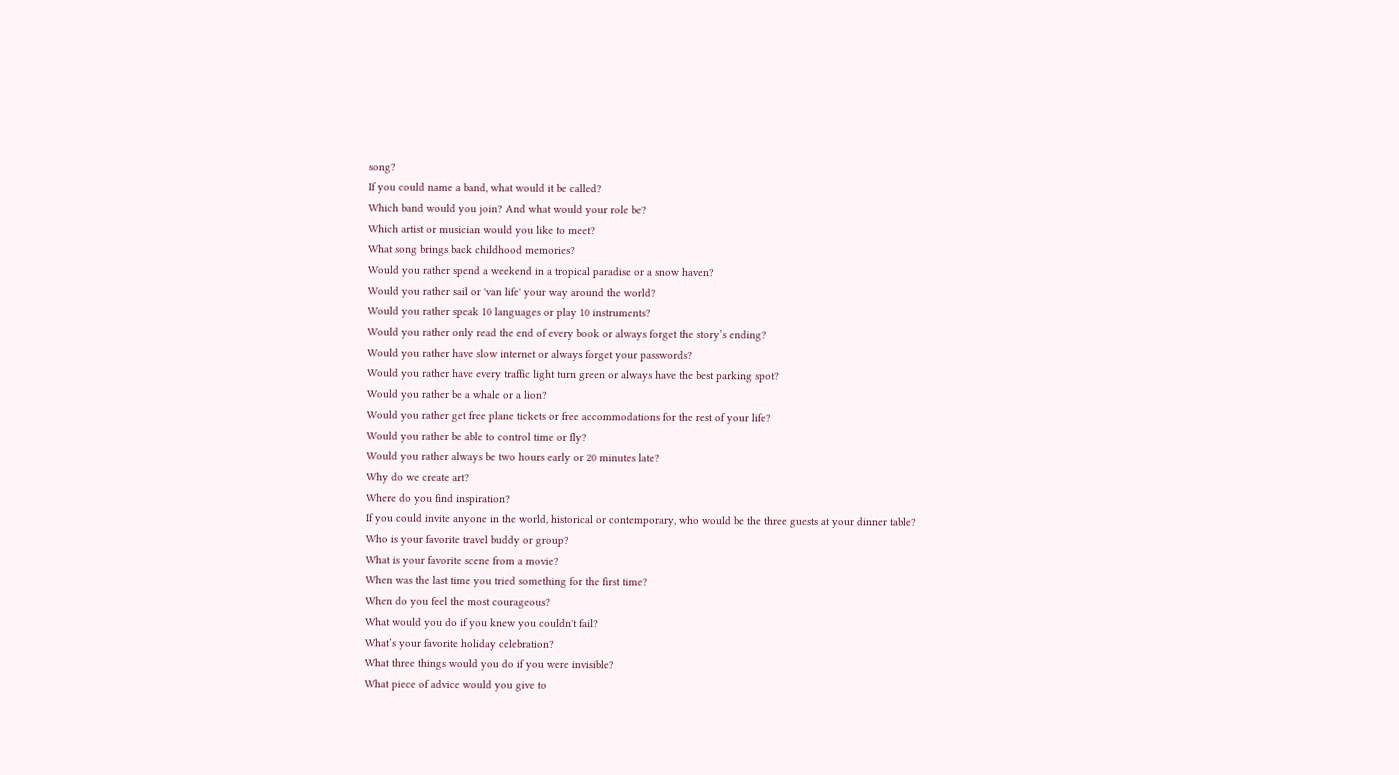song?
If you could name a band, what would it be called?
Which band would you join? And what would your role be?
Which artist or musician would you like to meet?
What song brings back childhood memories?
Would you rather spend a weekend in a tropical paradise or a snow haven?
Would you rather sail or 'van life' your way around the world?
Would you rather speak 10 languages or play 10 instruments?
Would you rather only read the end of every book or always forget the story’s ending?
Would you rather have slow internet or always forget your passwords?
Would you rather have every traffic light turn green or always have the best parking spot?
Would you rather be a whale or a lion?
Would you rather get free plane tickets or free accommodations for the rest of your life?
Would you rather be able to control time or fly?
Would you rather always be two hours early or 20 minutes late?
Why do we create art?
Where do you find inspiration?
If you could invite anyone in the world, historical or contemporary, who would be the three guests at your dinner table?
Who is your favorite travel buddy or group?
What is your favorite scene from a movie?
When was the last time you tried something for the first time?
When do you feel the most courageous?
What would you do if you knew you couldn't fail?
What’s your favorite holiday celebration?
What three things would you do if you were invisible?
What piece of advice would you give to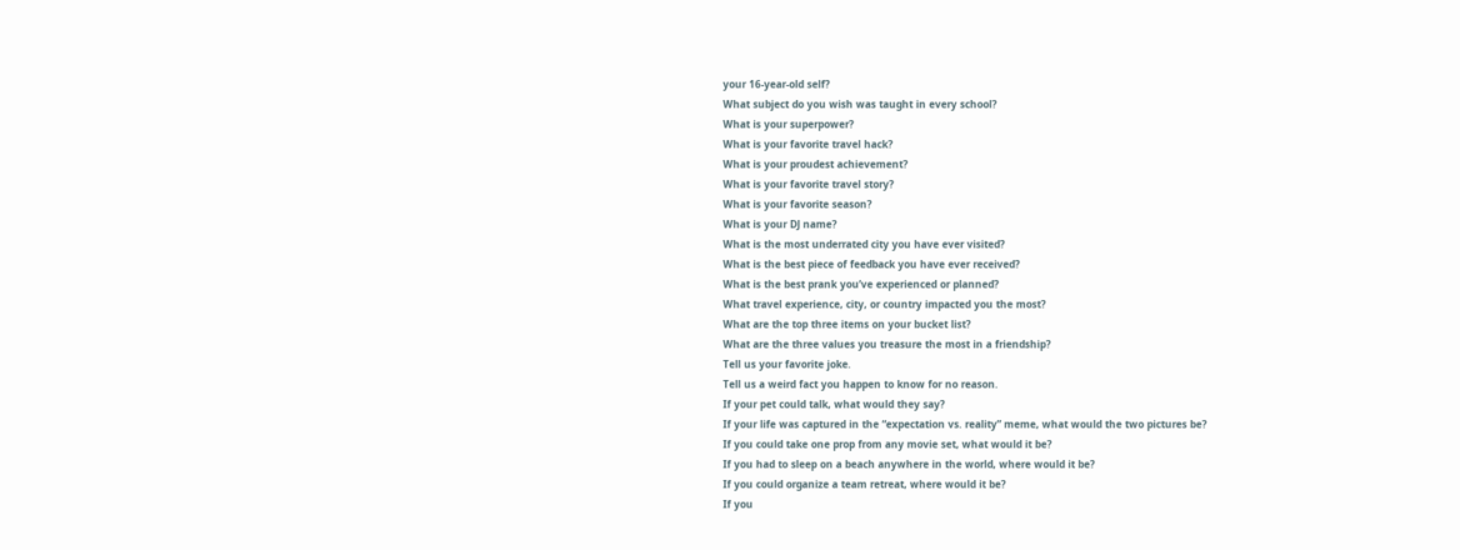your 16-year-old self?
What subject do you wish was taught in every school?
What is your superpower?
What is your favorite travel hack?
What is your proudest achievement?
What is your favorite travel story?
What is your favorite season?
What is your DJ name?
What is the most underrated city you have ever visited?
What is the best piece of feedback you have ever received?
What is the best prank you’ve experienced or planned?
What travel experience, city, or country impacted you the most?
What are the top three items on your bucket list?
What are the three values you treasure the most in a friendship?
Tell us your favorite joke.
Tell us a weird fact you happen to know for no reason.
If your pet could talk, what would they say?
If your life was captured in the “expectation vs. reality” meme, what would the two pictures be?
If you could take one prop from any movie set, what would it be?
If you had to sleep on a beach anywhere in the world, where would it be?
If you could organize a team retreat, where would it be?
If you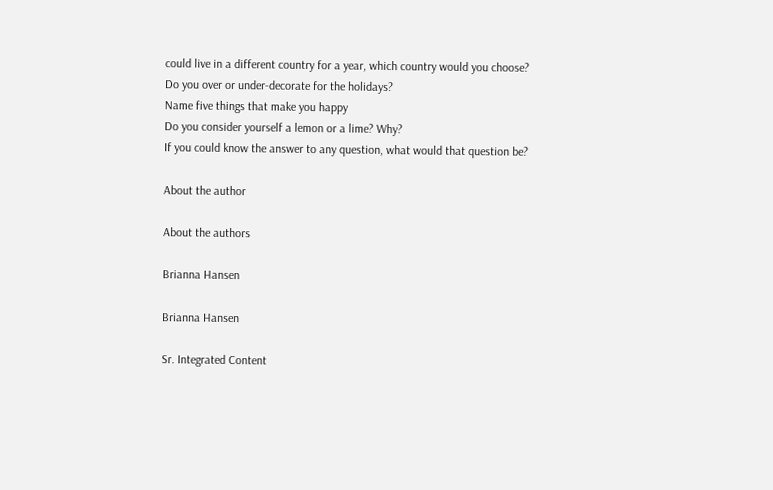could live in a different country for a year, which country would you choose?
Do you over or under-decorate for the holidays?
Name five things that make you happy
Do you consider yourself a lemon or a lime? Why?
If you could know the answer to any question, what would that question be?

About the author

About the authors

Brianna Hansen

Brianna Hansen

Sr. Integrated Content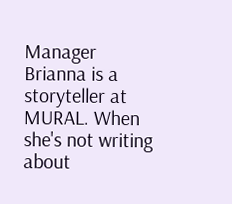Manager
Brianna is a storyteller at MURAL. When she's not writing about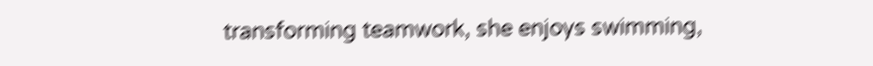transforming teamwork, she enjoys swimming,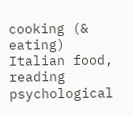cooking (& eating) Italian food, reading psychological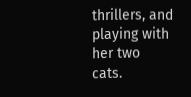thrillers, and playing with her two cats.